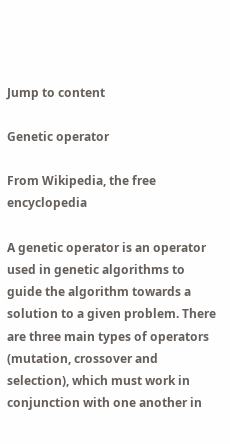Jump to content

Genetic operator

From Wikipedia, the free encyclopedia

A genetic operator is an operator used in genetic algorithms to guide the algorithm towards a solution to a given problem. There are three main types of operators (mutation, crossover and selection), which must work in conjunction with one another in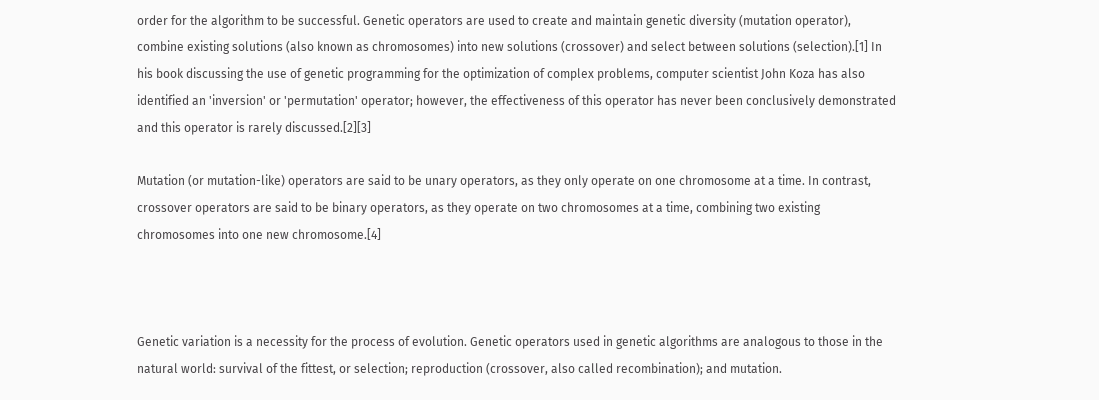order for the algorithm to be successful. Genetic operators are used to create and maintain genetic diversity (mutation operator), combine existing solutions (also known as chromosomes) into new solutions (crossover) and select between solutions (selection).[1] In his book discussing the use of genetic programming for the optimization of complex problems, computer scientist John Koza has also identified an 'inversion' or 'permutation' operator; however, the effectiveness of this operator has never been conclusively demonstrated and this operator is rarely discussed.[2][3]

Mutation (or mutation-like) operators are said to be unary operators, as they only operate on one chromosome at a time. In contrast, crossover operators are said to be binary operators, as they operate on two chromosomes at a time, combining two existing chromosomes into one new chromosome.[4]



Genetic variation is a necessity for the process of evolution. Genetic operators used in genetic algorithms are analogous to those in the natural world: survival of the fittest, or selection; reproduction (crossover, also called recombination); and mutation.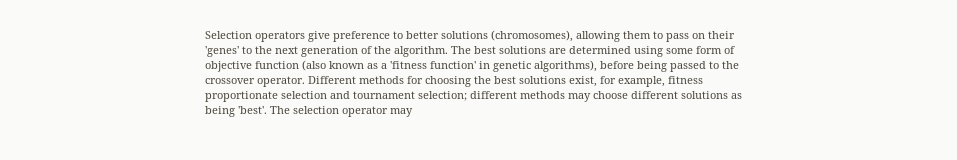Selection operators give preference to better solutions (chromosomes), allowing them to pass on their 'genes' to the next generation of the algorithm. The best solutions are determined using some form of objective function (also known as a 'fitness function' in genetic algorithms), before being passed to the crossover operator. Different methods for choosing the best solutions exist, for example, fitness proportionate selection and tournament selection; different methods may choose different solutions as being 'best'. The selection operator may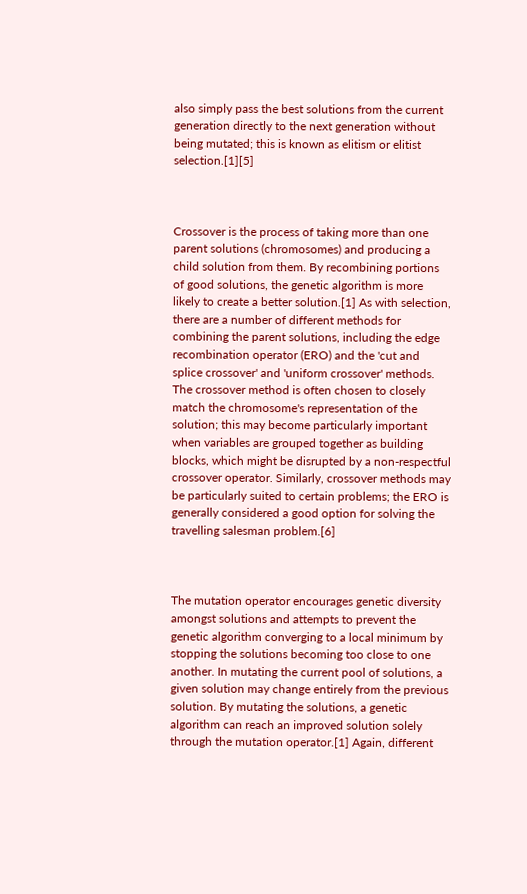also simply pass the best solutions from the current generation directly to the next generation without being mutated; this is known as elitism or elitist selection.[1][5]



Crossover is the process of taking more than one parent solutions (chromosomes) and producing a child solution from them. By recombining portions of good solutions, the genetic algorithm is more likely to create a better solution.[1] As with selection, there are a number of different methods for combining the parent solutions, including the edge recombination operator (ERO) and the 'cut and splice crossover' and 'uniform crossover' methods. The crossover method is often chosen to closely match the chromosome's representation of the solution; this may become particularly important when variables are grouped together as building blocks, which might be disrupted by a non-respectful crossover operator. Similarly, crossover methods may be particularly suited to certain problems; the ERO is generally considered a good option for solving the travelling salesman problem.[6]



The mutation operator encourages genetic diversity amongst solutions and attempts to prevent the genetic algorithm converging to a local minimum by stopping the solutions becoming too close to one another. In mutating the current pool of solutions, a given solution may change entirely from the previous solution. By mutating the solutions, a genetic algorithm can reach an improved solution solely through the mutation operator.[1] Again, different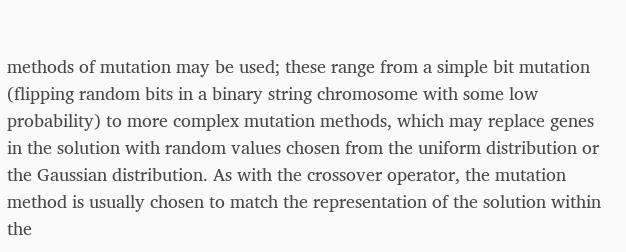methods of mutation may be used; these range from a simple bit mutation (flipping random bits in a binary string chromosome with some low probability) to more complex mutation methods, which may replace genes in the solution with random values chosen from the uniform distribution or the Gaussian distribution. As with the crossover operator, the mutation method is usually chosen to match the representation of the solution within the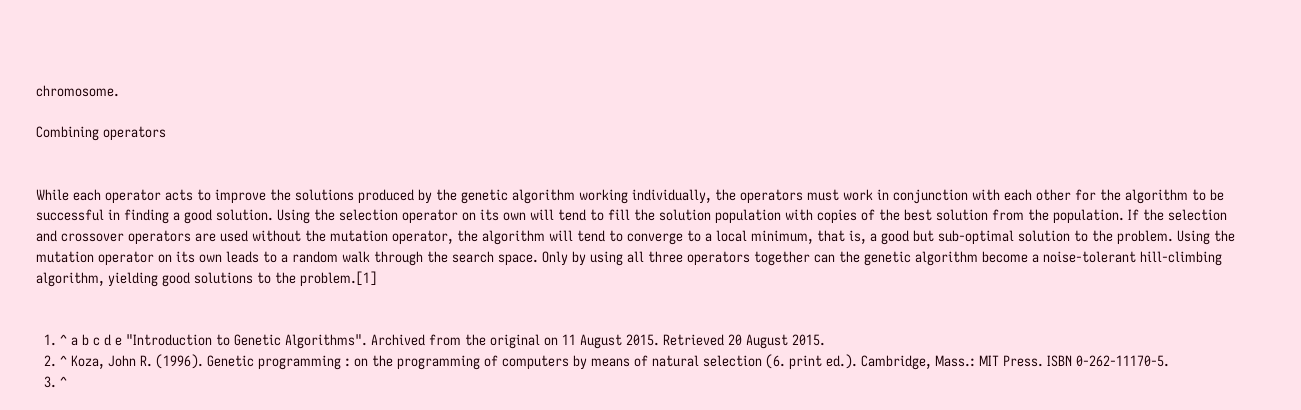chromosome.

Combining operators


While each operator acts to improve the solutions produced by the genetic algorithm working individually, the operators must work in conjunction with each other for the algorithm to be successful in finding a good solution. Using the selection operator on its own will tend to fill the solution population with copies of the best solution from the population. If the selection and crossover operators are used without the mutation operator, the algorithm will tend to converge to a local minimum, that is, a good but sub-optimal solution to the problem. Using the mutation operator on its own leads to a random walk through the search space. Only by using all three operators together can the genetic algorithm become a noise-tolerant hill-climbing algorithm, yielding good solutions to the problem.[1]


  1. ^ a b c d e "Introduction to Genetic Algorithms". Archived from the original on 11 August 2015. Retrieved 20 August 2015.
  2. ^ Koza, John R. (1996). Genetic programming : on the programming of computers by means of natural selection (6. print ed.). Cambridge, Mass.: MIT Press. ISBN 0-262-11170-5.
  3. ^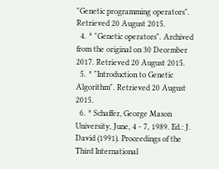"Genetic programming operators". Retrieved 20 August 2015.
  4. ^ "Genetic operators". Archived from the original on 30 December 2017. Retrieved 20 August 2015.
  5. ^ "Introduction to Genetic Algorithm". Retrieved 20 August 2015.
  6. ^ Schaffer, George Mason University, June, 4 - 7, 1989. Ed.: J. David (1991). Proceedings of the Third International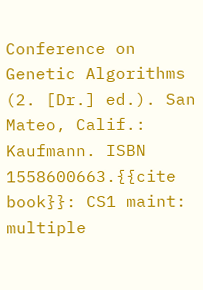Conference on Genetic Algorithms (2. [Dr.] ed.). San Mateo, Calif.: Kaufmann. ISBN 1558600663.{{cite book}}: CS1 maint: multiple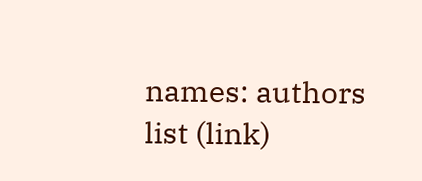names: authors list (link)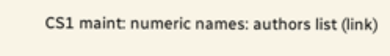CS1 maint: numeric names: authors list (link)